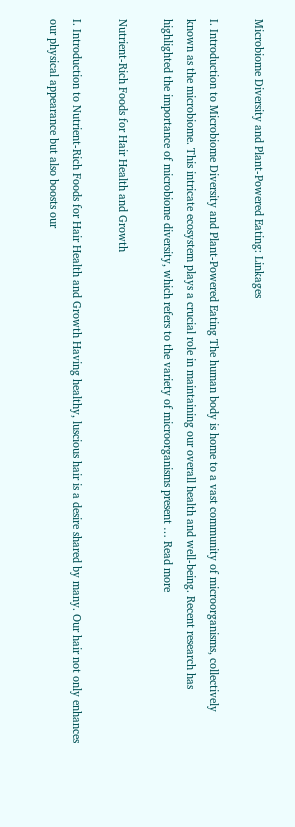Microbiome Diversity and Plant-Powered Eating: Linkages

I. Introduction to Microbiome Diversity and Plant-Powered Eating The human body is home to a vast community of microorganisms, collectively known as the microbiome. This intricate ecosystem plays a crucial role in maintaining our overall health and well-being. Recent research has highlighted the importance of microbiome diversity, which refers to the variety of microorganisms present … Read more

Nutrient-Rich Foods for Hair Health and Growth

I. Introduction to Nutrient-Rich Foods for Hair Health and Growth Having healthy, luscious hair is a desire shared by many. Our hair not only enhances our physical appearance but also boosts our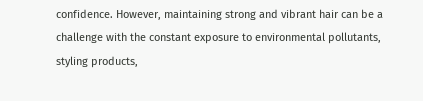confidence. However, maintaining strong and vibrant hair can be a challenge with the constant exposure to environmental pollutants, styling products,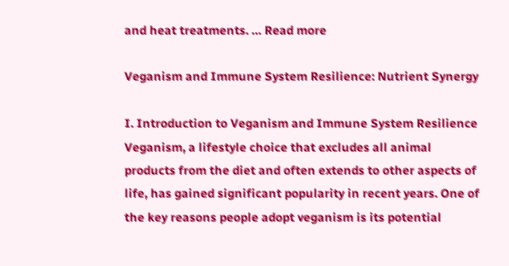and heat treatments. … Read more

Veganism and Immune System Resilience: Nutrient Synergy

I. Introduction to Veganism and Immune System Resilience Veganism, a lifestyle choice that excludes all animal products from the diet and often extends to other aspects of life, has gained significant popularity in recent years. One of the key reasons people adopt veganism is its potential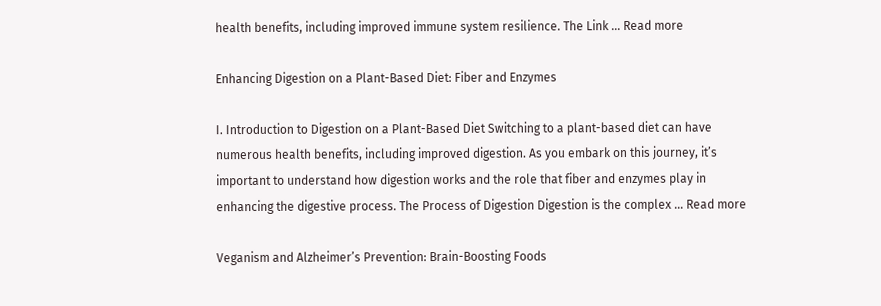health benefits, including improved immune system resilience. The Link … Read more

Enhancing Digestion on a Plant-Based Diet: Fiber and Enzymes

I. Introduction to Digestion on a Plant-Based Diet Switching to a plant-based diet can have numerous health benefits, including improved digestion. As you embark on this journey, it’s important to understand how digestion works and the role that fiber and enzymes play in enhancing the digestive process. The Process of Digestion Digestion is the complex … Read more

Veganism and Alzheimer’s Prevention: Brain-Boosting Foods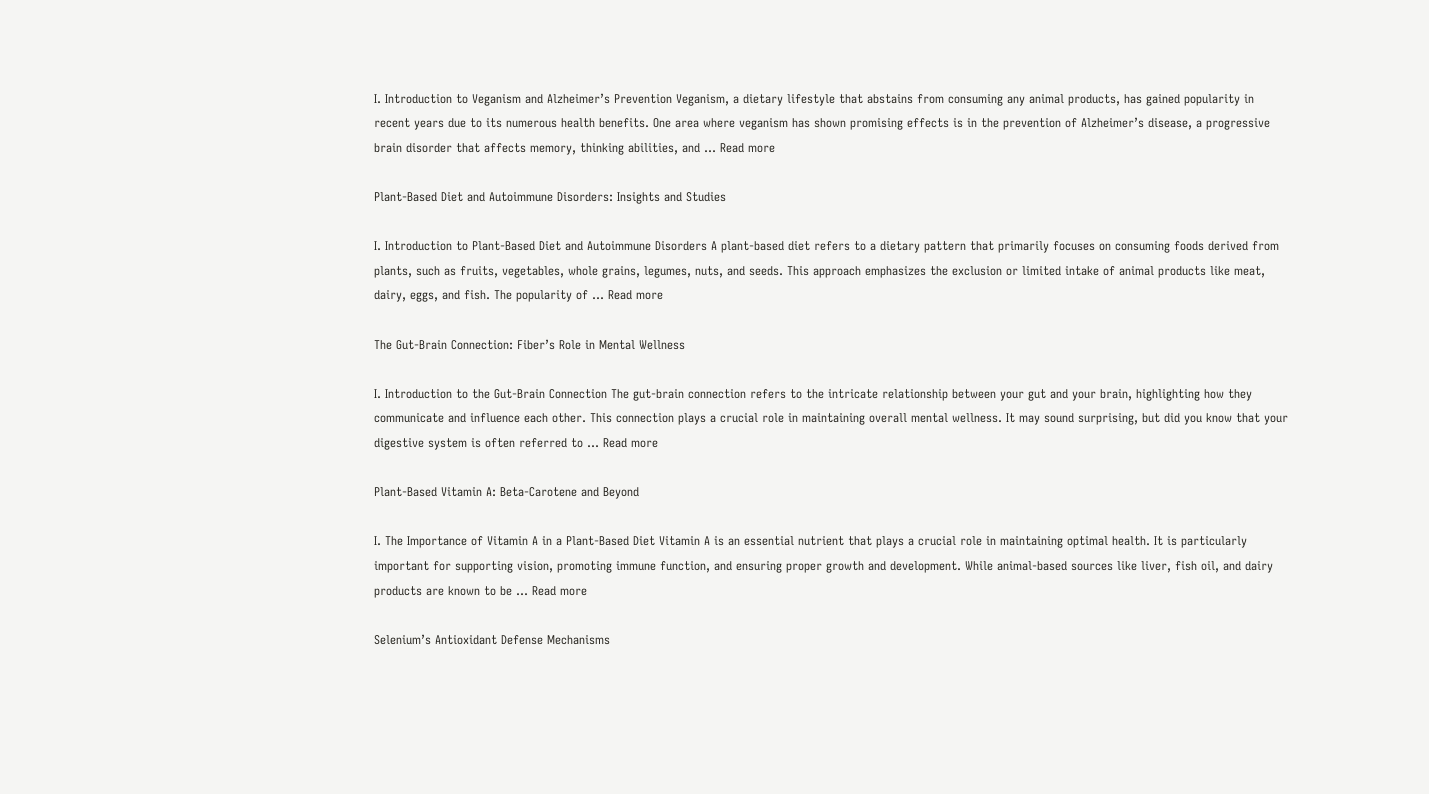I. Introduction to Veganism and Alzheimer’s Prevention Veganism, a dietary lifestyle that abstains from consuming any animal products, has gained popularity in recent years due to its numerous health benefits. One area where veganism has shown promising effects is in the prevention of Alzheimer’s disease, a progressive brain disorder that affects memory, thinking abilities, and … Read more

Plant-Based Diet and Autoimmune Disorders: Insights and Studies

I. Introduction to Plant-Based Diet and Autoimmune Disorders A plant-based diet refers to a dietary pattern that primarily focuses on consuming foods derived from plants, such as fruits, vegetables, whole grains, legumes, nuts, and seeds. This approach emphasizes the exclusion or limited intake of animal products like meat, dairy, eggs, and fish. The popularity of … Read more

The Gut-Brain Connection: Fiber’s Role in Mental Wellness

I. Introduction to the Gut-Brain Connection The gut-brain connection refers to the intricate relationship between your gut and your brain, highlighting how they communicate and influence each other. This connection plays a crucial role in maintaining overall mental wellness. It may sound surprising, but did you know that your digestive system is often referred to … Read more

Plant-Based Vitamin A: Beta-Carotene and Beyond

I. The Importance of Vitamin A in a Plant-Based Diet Vitamin A is an essential nutrient that plays a crucial role in maintaining optimal health. It is particularly important for supporting vision, promoting immune function, and ensuring proper growth and development. While animal-based sources like liver, fish oil, and dairy products are known to be … Read more

Selenium’s Antioxidant Defense Mechanisms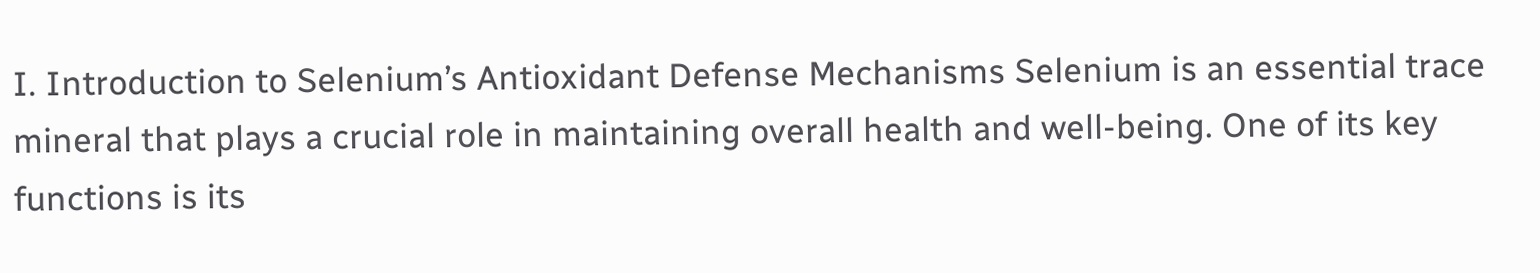I. Introduction to Selenium’s Antioxidant Defense Mechanisms Selenium is an essential trace mineral that plays a crucial role in maintaining overall health and well-being. One of its key functions is its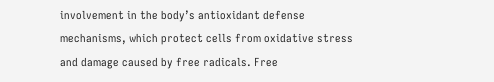involvement in the body’s antioxidant defense mechanisms, which protect cells from oxidative stress and damage caused by free radicals. Free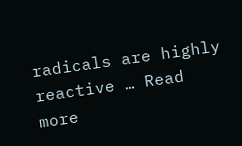radicals are highly reactive … Read more